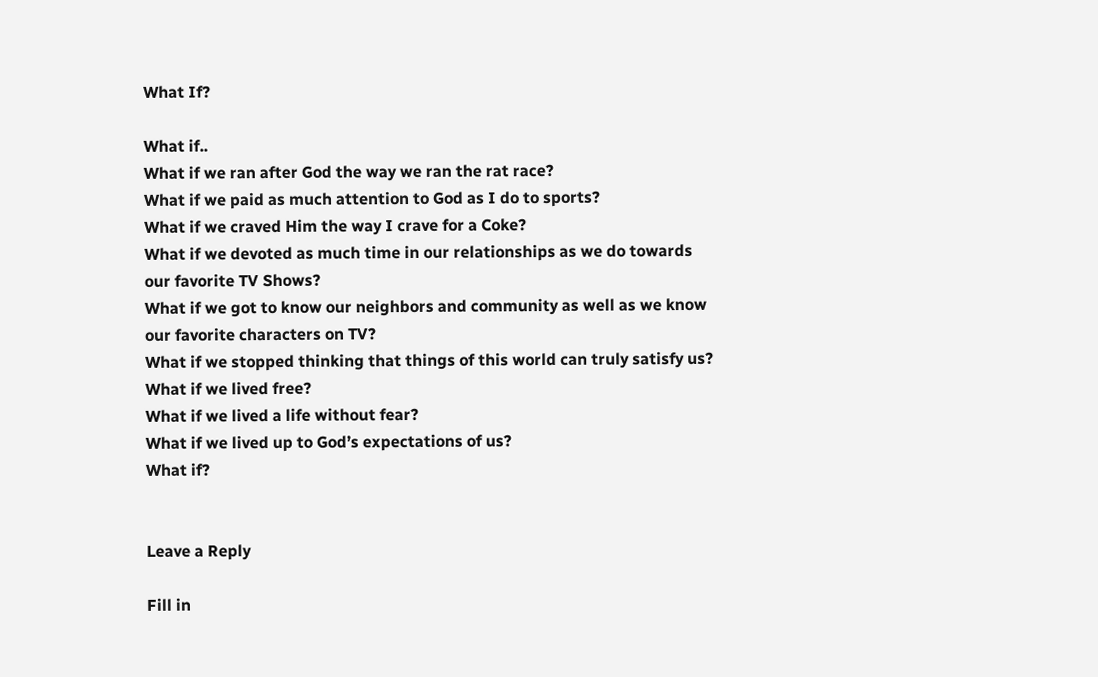What If?

What if..
What if we ran after God the way we ran the rat race?
What if we paid as much attention to God as I do to sports?
What if we craved Him the way I crave for a Coke?
What if we devoted as much time in our relationships as we do towards our favorite TV Shows?
What if we got to know our neighbors and community as well as we know our favorite characters on TV?
What if we stopped thinking that things of this world can truly satisfy us?
What if we lived free?
What if we lived a life without fear?
What if we lived up to God’s expectations of us?
What if?


Leave a Reply

Fill in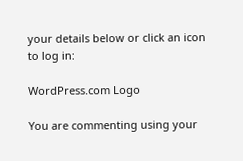your details below or click an icon to log in:

WordPress.com Logo

You are commenting using your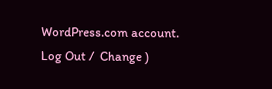WordPress.com account. Log Out /  Change )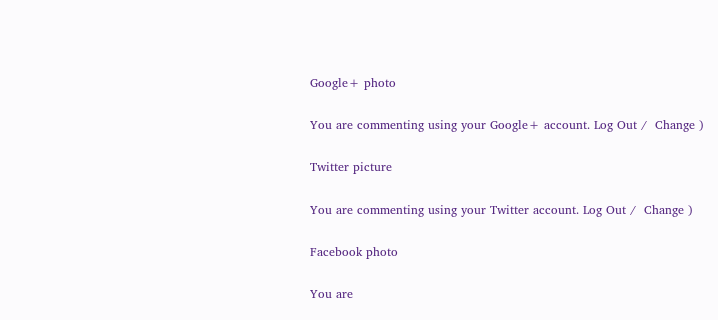Google+ photo

You are commenting using your Google+ account. Log Out /  Change )

Twitter picture

You are commenting using your Twitter account. Log Out /  Change )

Facebook photo

You are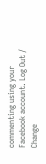commenting using your Facebook account. Log Out /  Change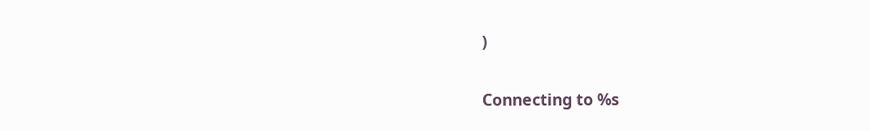)


Connecting to %s